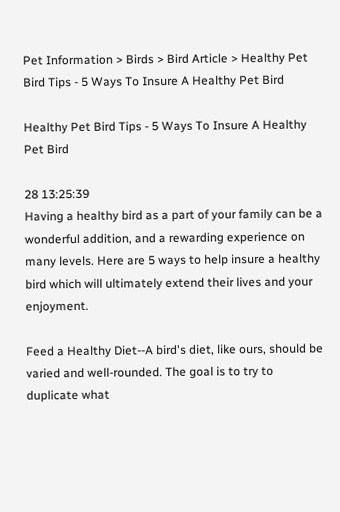Pet Information > Birds > Bird Article > Healthy Pet Bird Tips - 5 Ways To Insure A Healthy Pet Bird

Healthy Pet Bird Tips - 5 Ways To Insure A Healthy Pet Bird

28 13:25:39
Having a healthy bird as a part of your family can be a wonderful addition, and a rewarding experience on many levels. Here are 5 ways to help insure a healthy bird which will ultimately extend their lives and your enjoyment.

Feed a Healthy Diet--A bird's diet, like ours, should be varied and well-rounded. The goal is to try to duplicate what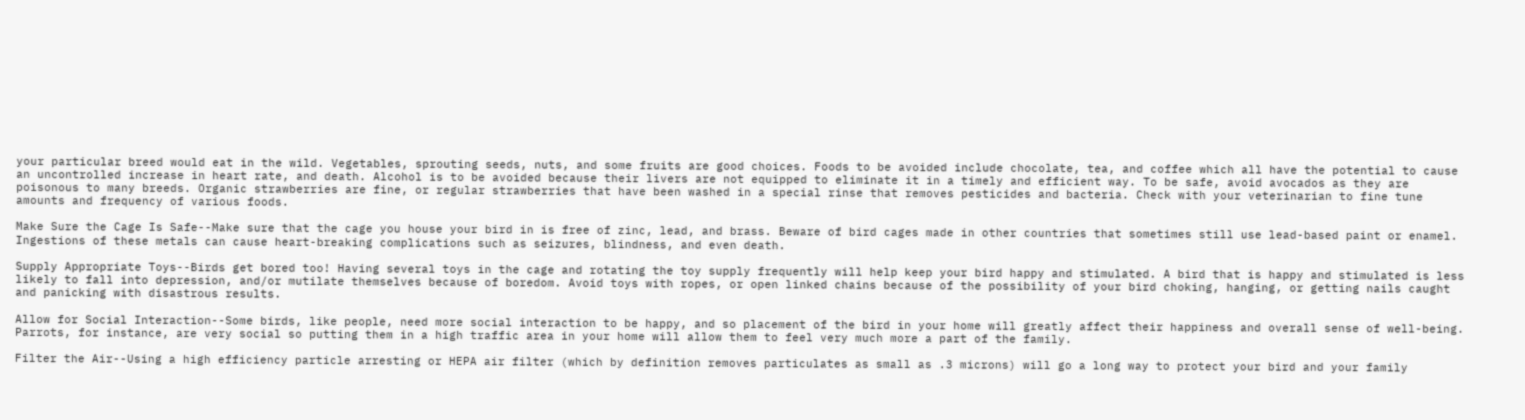your particular breed would eat in the wild. Vegetables, sprouting seeds, nuts, and some fruits are good choices. Foods to be avoided include chocolate, tea, and coffee which all have the potential to cause an uncontrolled increase in heart rate, and death. Alcohol is to be avoided because their livers are not equipped to eliminate it in a timely and efficient way. To be safe, avoid avocados as they are poisonous to many breeds. Organic strawberries are fine, or regular strawberries that have been washed in a special rinse that removes pesticides and bacteria. Check with your veterinarian to fine tune amounts and frequency of various foods.

Make Sure the Cage Is Safe--Make sure that the cage you house your bird in is free of zinc, lead, and brass. Beware of bird cages made in other countries that sometimes still use lead-based paint or enamel. Ingestions of these metals can cause heart-breaking complications such as seizures, blindness, and even death.

Supply Appropriate Toys--Birds get bored too! Having several toys in the cage and rotating the toy supply frequently will help keep your bird happy and stimulated. A bird that is happy and stimulated is less likely to fall into depression, and/or mutilate themselves because of boredom. Avoid toys with ropes, or open linked chains because of the possibility of your bird choking, hanging, or getting nails caught and panicking with disastrous results.

Allow for Social Interaction--Some birds, like people, need more social interaction to be happy, and so placement of the bird in your home will greatly affect their happiness and overall sense of well-being. Parrots, for instance, are very social so putting them in a high traffic area in your home will allow them to feel very much more a part of the family.

Filter the Air--Using a high efficiency particle arresting or HEPA air filter (which by definition removes particulates as small as .3 microns) will go a long way to protect your bird and your family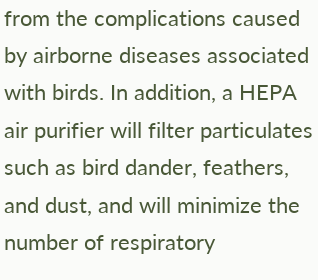from the complications caused by airborne diseases associated with birds. In addition, a HEPA air purifier will filter particulates such as bird dander, feathers, and dust, and will minimize the number of respiratory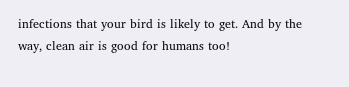infections that your bird is likely to get. And by the way, clean air is good for humans too!